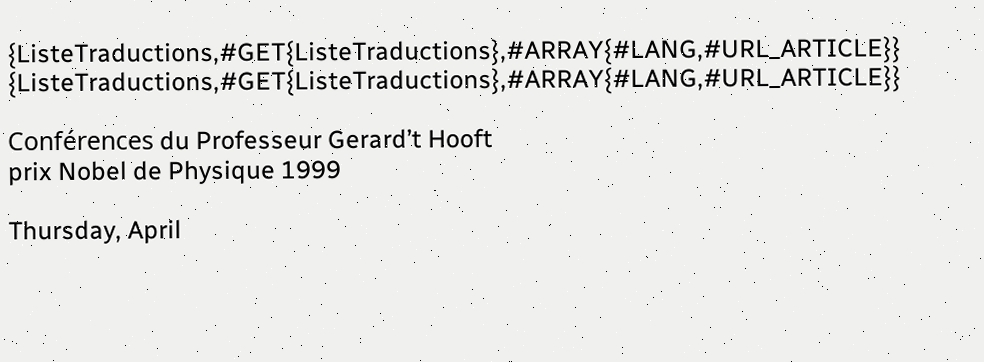{ListeTraductions,#GET{ListeTraductions},#ARRAY{#LANG,#URL_ARTICLE}} {ListeTraductions,#GET{ListeTraductions},#ARRAY{#LANG,#URL_ARTICLE}}

Conférences du Professeur Gerard’t Hooft
prix Nobel de Physique 1999

Thursday, April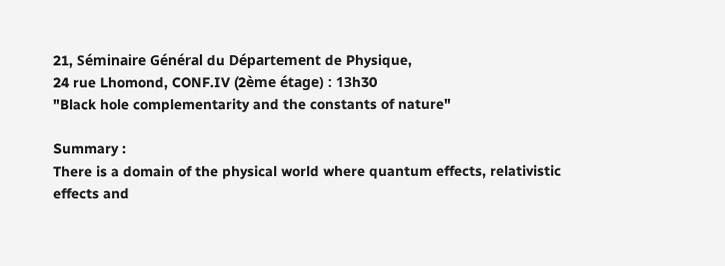21, Séminaire Général du Département de Physique,
24 rue Lhomond, CONF.IV (2ème étage) : 13h30
"Black hole complementarity and the constants of nature"

Summary :
There is a domain of the physical world where quantum effects, relativistic effects and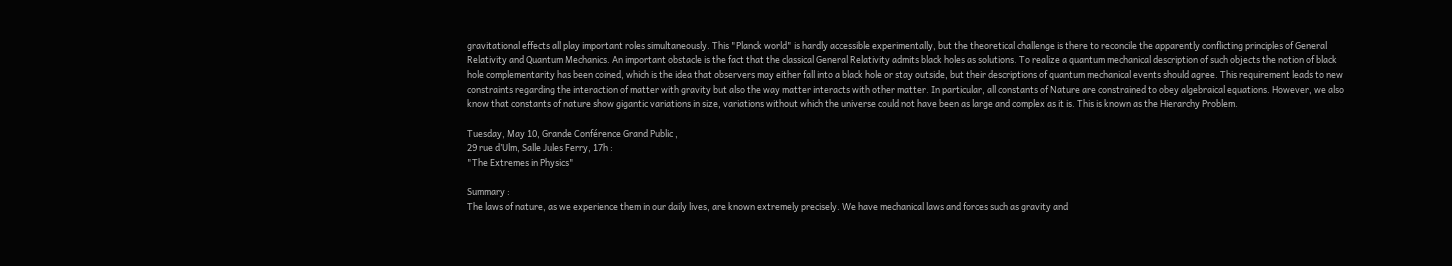gravitational effects all play important roles simultaneously. This "Planck world" is hardly accessible experimentally, but the theoretical challenge is there to reconcile the apparently conflicting principles of General Relativity and Quantum Mechanics. An important obstacle is the fact that the classical General Relativity admits black holes as solutions. To realize a quantum mechanical description of such objects the notion of black hole complementarity has been coined, which is the idea that observers may either fall into a black hole or stay outside, but their descriptions of quantum mechanical events should agree. This requirement leads to new constraints regarding the interaction of matter with gravity but also the way matter interacts with other matter. In particular, all constants of Nature are constrained to obey algebraical equations. However, we also know that constants of nature show gigantic variations in size, variations without which the universe could not have been as large and complex as it is. This is known as the Hierarchy Problem.

Tuesday, May 10, Grande Conférence Grand Public ,
29 rue d’Ulm, Salle Jules Ferry, 17h :
"The Extremes in Physics"

Summary :
The laws of nature, as we experience them in our daily lives, are known extremely precisely. We have mechanical laws and forces such as gravity and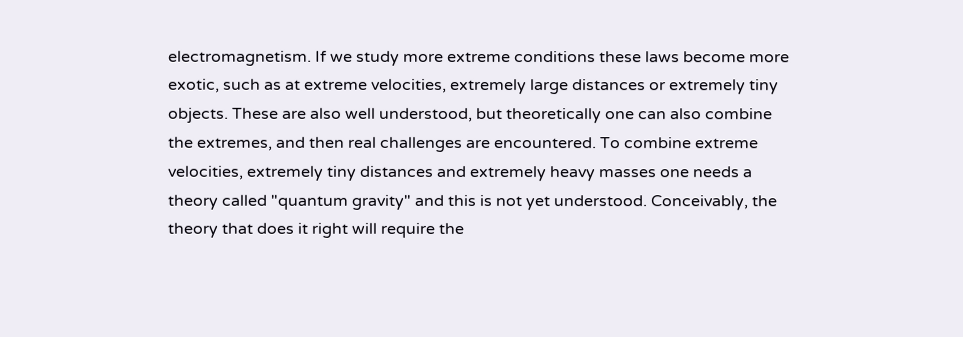electromagnetism. If we study more extreme conditions these laws become more exotic, such as at extreme velocities, extremely large distances or extremely tiny objects. These are also well understood, but theoretically one can also combine the extremes, and then real challenges are encountered. To combine extreme velocities, extremely tiny distances and extremely heavy masses one needs a theory called "quantum gravity" and this is not yet understood. Conceivably, the theory that does it right will require the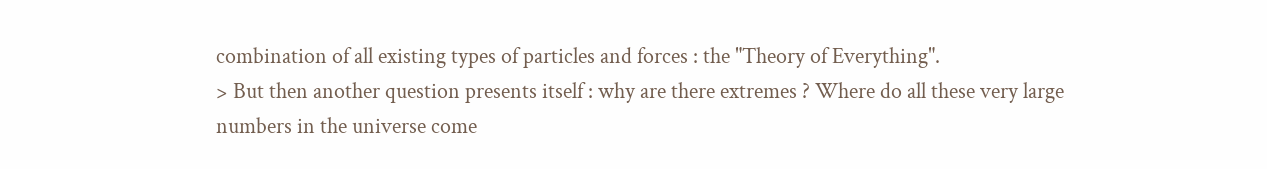combination of all existing types of particles and forces : the "Theory of Everything".
> But then another question presents itself : why are there extremes ? Where do all these very large numbers in the universe come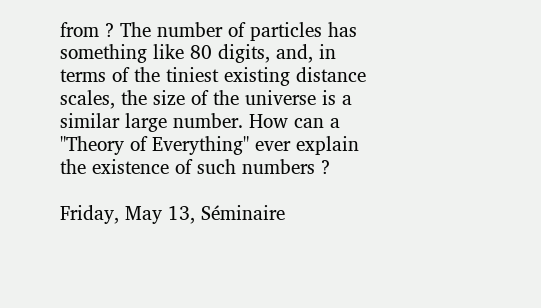from ? The number of particles has something like 80 digits, and, in terms of the tiniest existing distance scales, the size of the universe is a similar large number. How can a "Theory of Everything" ever explain the existence of such numbers ?

Friday, May 13, Séminaire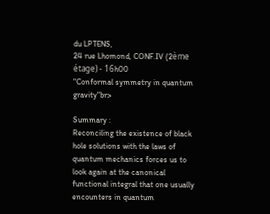du LPTENS,
24 rue Lhomond, CONF.IV (2ème étage) - 16h00
"Conformal symmetry in quantum gravity"br>

Summary :
Reconciling the existence of black hole solutions with the laws of quantum mechanics forces us to look again at the canonical functional integral that one usually encounters in quantum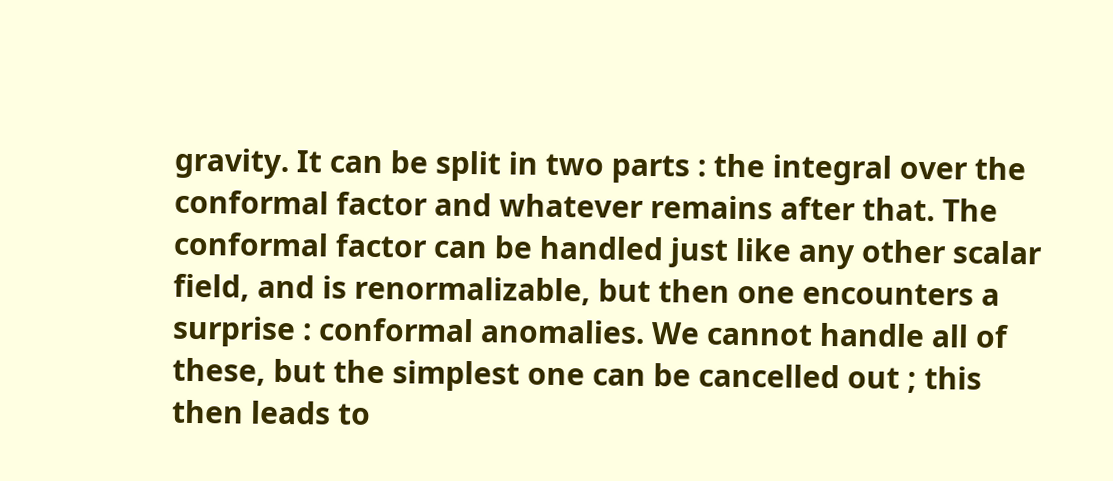gravity. It can be split in two parts : the integral over the conformal factor and whatever remains after that. The conformal factor can be handled just like any other scalar field, and is renormalizable, but then one encounters a surprise : conformal anomalies. We cannot handle all of these, but the simplest one can be cancelled out ; this then leads to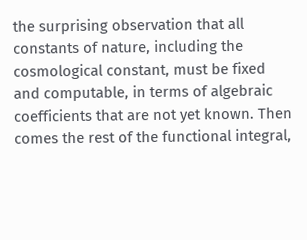the surprising observation that all constants of nature, including the cosmological constant, must be fixed and computable, in terms of algebraic coefficients that are not yet known. Then comes the rest of the functional integral,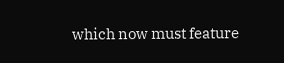which now must feature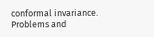conformal invariance. Problems and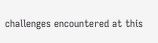challenges encountered at this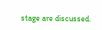stage are discussed.